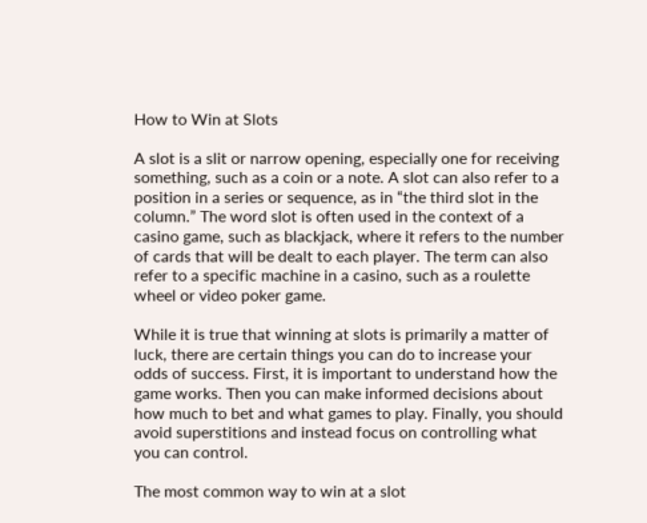How to Win at Slots

A slot is a slit or narrow opening, especially one for receiving something, such as a coin or a note. A slot can also refer to a position in a series or sequence, as in “the third slot in the column.” The word slot is often used in the context of a casino game, such as blackjack, where it refers to the number of cards that will be dealt to each player. The term can also refer to a specific machine in a casino, such as a roulette wheel or video poker game.

While it is true that winning at slots is primarily a matter of luck, there are certain things you can do to increase your odds of success. First, it is important to understand how the game works. Then you can make informed decisions about how much to bet and what games to play. Finally, you should avoid superstitions and instead focus on controlling what you can control.

The most common way to win at a slot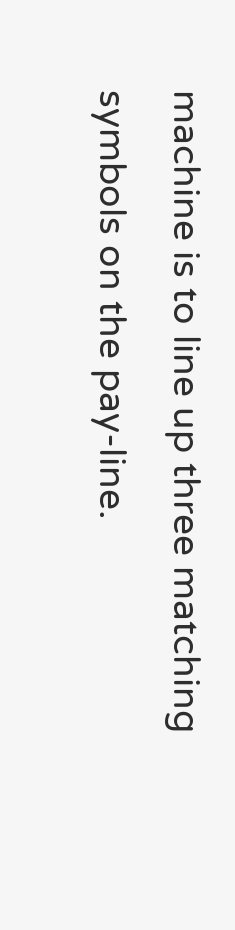machine is to line up three matching symbols on the pay-line.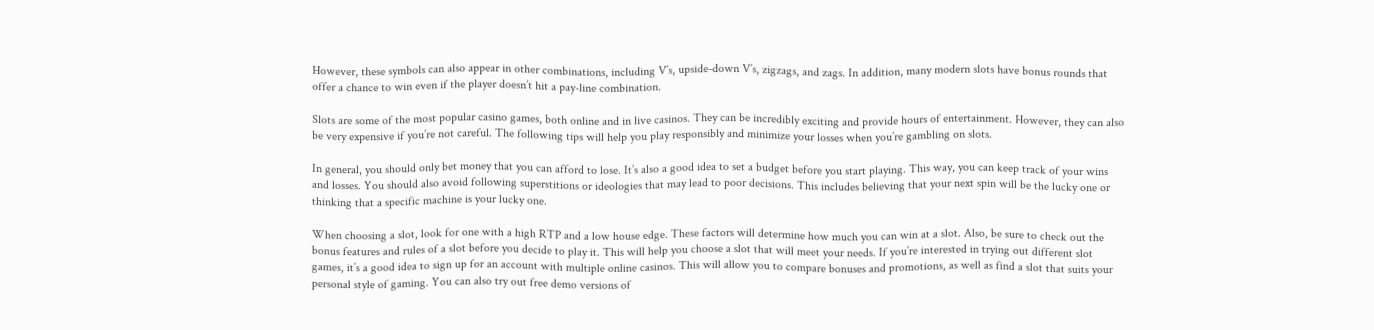However, these symbols can also appear in other combinations, including V’s, upside-down V’s, zigzags, and zags. In addition, many modern slots have bonus rounds that offer a chance to win even if the player doesn’t hit a pay-line combination.

Slots are some of the most popular casino games, both online and in live casinos. They can be incredibly exciting and provide hours of entertainment. However, they can also be very expensive if you’re not careful. The following tips will help you play responsibly and minimize your losses when you’re gambling on slots.

In general, you should only bet money that you can afford to lose. It’s also a good idea to set a budget before you start playing. This way, you can keep track of your wins and losses. You should also avoid following superstitions or ideologies that may lead to poor decisions. This includes believing that your next spin will be the lucky one or thinking that a specific machine is your lucky one.

When choosing a slot, look for one with a high RTP and a low house edge. These factors will determine how much you can win at a slot. Also, be sure to check out the bonus features and rules of a slot before you decide to play it. This will help you choose a slot that will meet your needs. If you’re interested in trying out different slot games, it’s a good idea to sign up for an account with multiple online casinos. This will allow you to compare bonuses and promotions, as well as find a slot that suits your personal style of gaming. You can also try out free demo versions of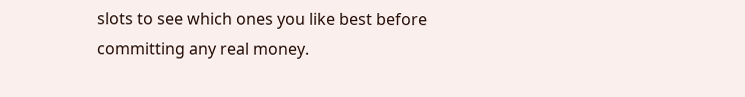slots to see which ones you like best before committing any real money.